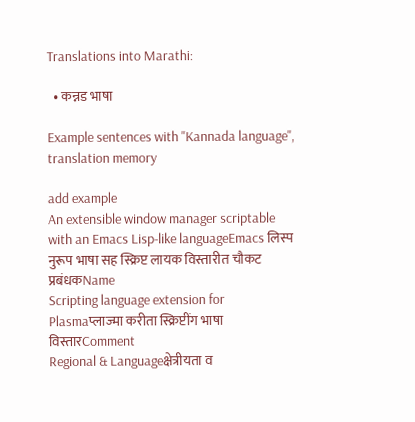Translations into Marathi:

  • कन्नड भाषा

Example sentences with "Kannada language", translation memory

add example
An extensible window manager scriptable with an Emacs Lisp-like languageEmacs लिस्प नुरूप भाषा सह स्क्रिप्ट लायक विस्तारीत चौकट प्रबंधकName
Scripting language extension for Plasmaप्लाज्मा करीता स्क्रिप्टींग भाषा विस्तारComment
Regional & Languageक्षेत्रीयता व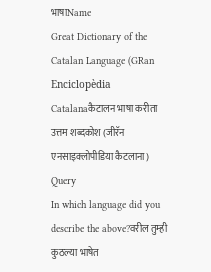भाषाName
Great Dictionary of the Catalan Language (GRan Enciclopèdia Catalanaकैटालन भाषा करीता उत्तम शब्दकोश (जीरॅन एनसाइक्लोपीडिया कैटलाना) Query
In which language did you describe the above?वरील तुम्ही कुठल्या भाषेत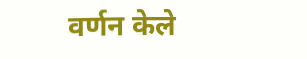वर्णन केले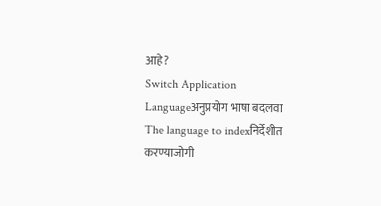आहे?
Switch Application Languageअनुप्रयोग भाषा बदलवा
The language to indexनिर्देशीत करण्याजोगी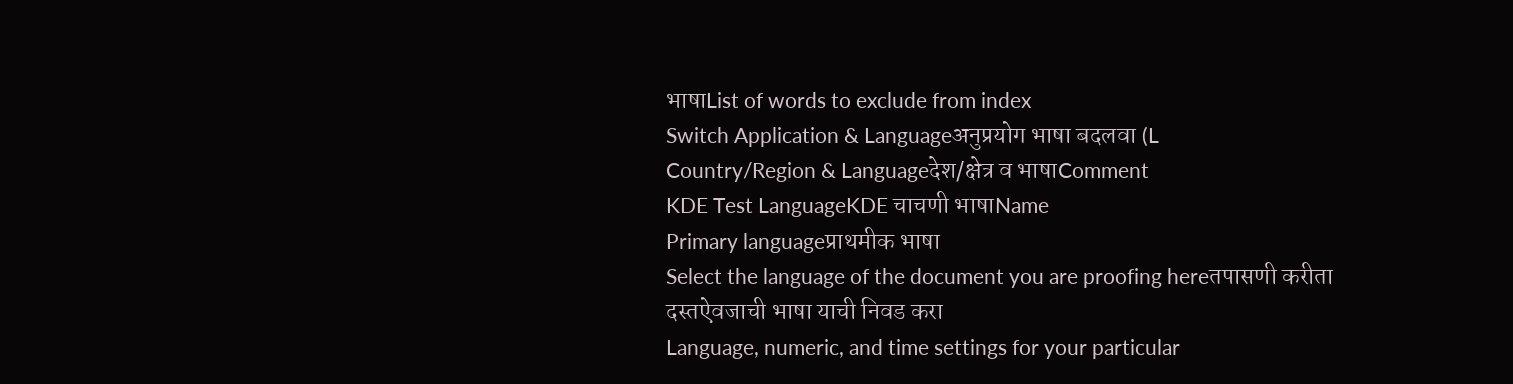भाषाList of words to exclude from index
Switch Application & Languageअनुप्रयोग भाषा बदलवा (L
Country/Region & Languageदेश/क्षेत्र व भाषाComment
KDE Test LanguageKDE चाचणी भाषाName
Primary languageप्राथमीक भाषा
Select the language of the document you are proofing hereतपासणी करीता दस्तऐवजाची भाषा याची निवड करा
Language, numeric, and time settings for your particular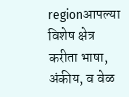regionआपल्या विशेष क्षेत्र करीता भाषा, अंकीय, व वेळ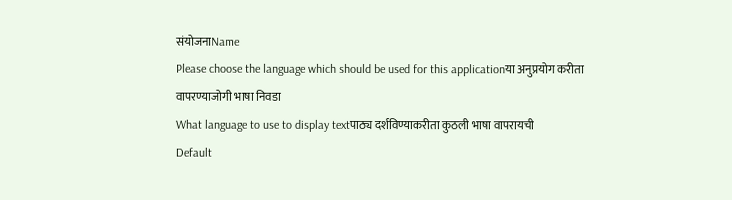संयोजनाName
Please choose the language which should be used for this applicationया अनुप्रयोग करीता वापरण्याजोगी भाषा निवडा
What language to use to display textपाठ्य दर्शविण्याकरीता कुठली भाषा वापरायची
Default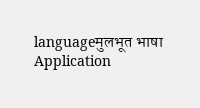languageमुलभूत भाषा
Application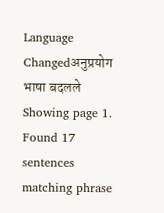Language Changedअनुप्रयोग भाषा बदलले
Showing page 1. Found 17 sentences matching phrase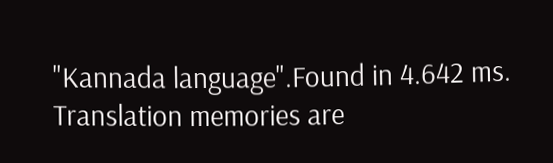"Kannada language".Found in 4.642 ms. Translation memories are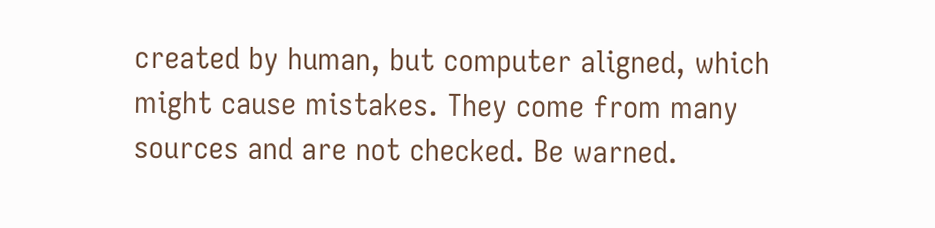created by human, but computer aligned, which might cause mistakes. They come from many sources and are not checked. Be warned.